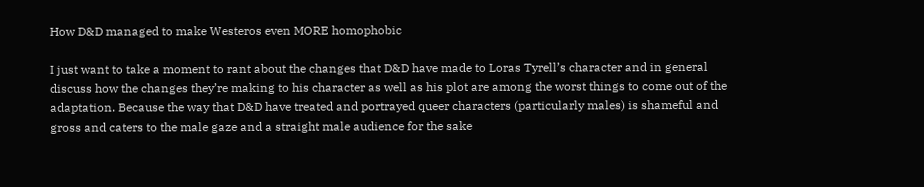How D&D managed to make Westeros even MORE homophobic

I just want to take a moment to rant about the changes that D&D have made to Loras Tyrell’s character and in general discuss how the changes they’re making to his character as well as his plot are among the worst things to come out of the adaptation. Because the way that D&D have treated and portrayed queer characters (particularly males) is shameful and gross and caters to the male gaze and a straight male audience for the sake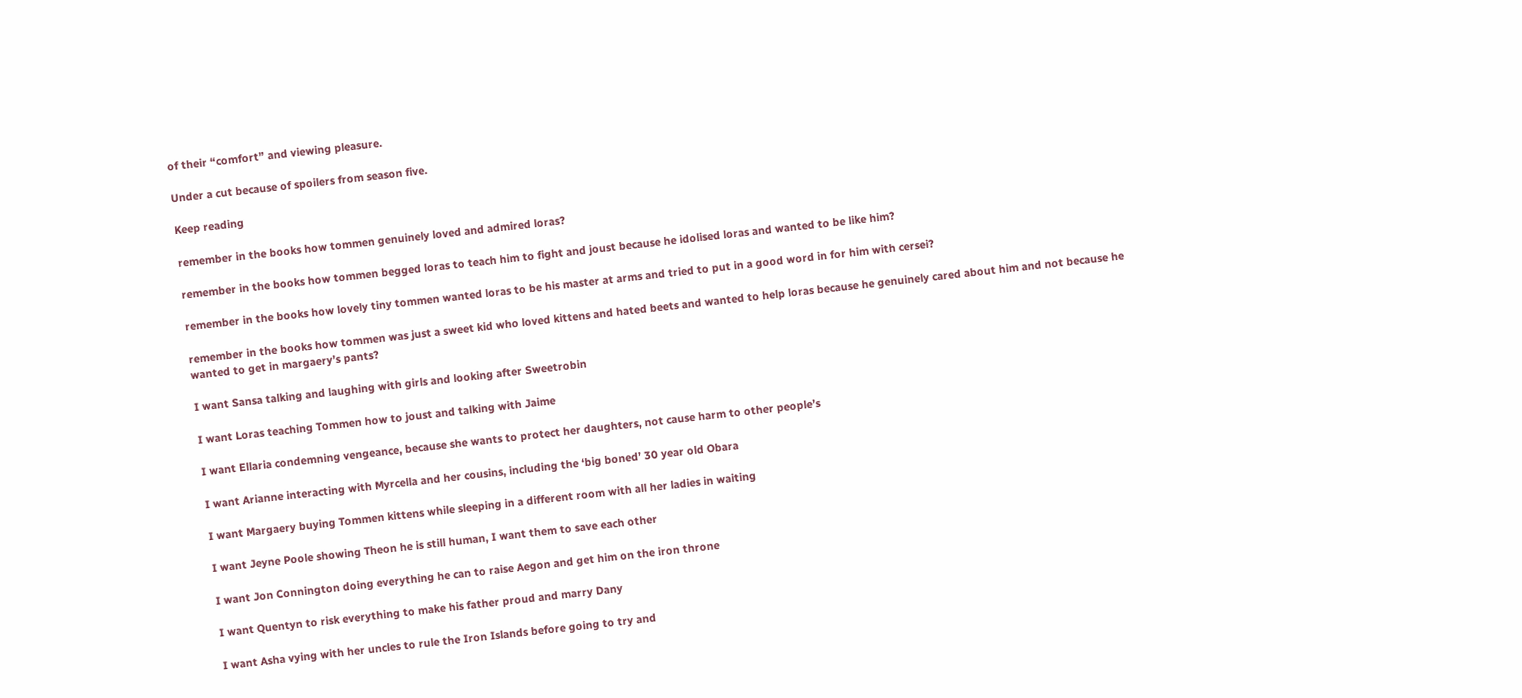of their “comfort” and viewing pleasure.

Under a cut because of spoilers from season five.

Keep reading

remember in the books how tommen genuinely loved and admired loras?

remember in the books how tommen begged loras to teach him to fight and joust because he idolised loras and wanted to be like him?

remember in the books how lovely tiny tommen wanted loras to be his master at arms and tried to put in a good word in for him with cersei?

remember in the books how tommen was just a sweet kid who loved kittens and hated beets and wanted to help loras because he genuinely cared about him and not because he wanted to get in margaery’s pants?

I want Sansa talking and laughing with girls and looking after Sweetrobin

I want Loras teaching Tommen how to joust and talking with Jaime

I want Ellaria condemning vengeance, because she wants to protect her daughters, not cause harm to other people’s

I want Arianne interacting with Myrcella and her cousins, including the ‘big boned’ 30 year old Obara

I want Margaery buying Tommen kittens while sleeping in a different room with all her ladies in waiting

I want Jeyne Poole showing Theon he is still human, I want them to save each other

I want Jon Connington doing everything he can to raise Aegon and get him on the iron throne

I want Quentyn to risk everything to make his father proud and marry Dany

I want Asha vying with her uncles to rule the Iron Islands before going to try and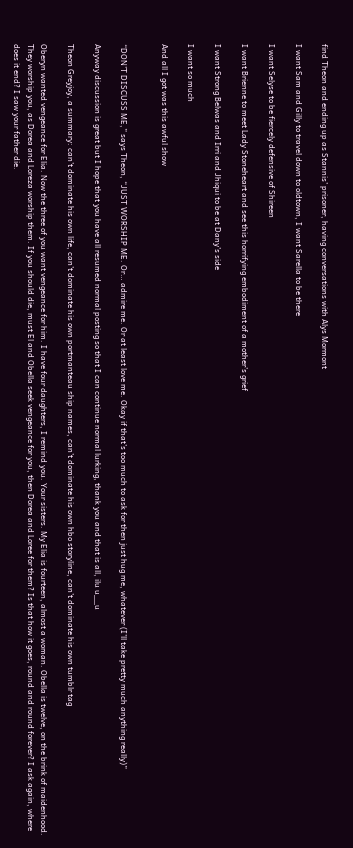find Theon and ending up as Stannis’ prisoner, having conversations with Alys Mormont

I want Sam and Gilly to travel down to oldtown, I want Sarella to be there

I want Selyse to be fiercely defensive of Shireen

I want Brienne to meet Lady Stoneheart and see this horrifying embodiment of a mother’s grief

I want Strong Belwas and Irri and Jhiqui to be at Dany’s side

I want so much

And all I got was this awful show


“DON’T DISCUSS ME,” says Theon, “JUST WORSHIP ME. Or… admire me. Or at least love me. Okay if that’s too much to ask for then just hug me, whatever (I’ll take pretty much anything really)”

Anyway discussion is great but I hope that you have all resumed normal posting so that I can continue normal lurking, thank you and that is all, ilu u__u

Theon Greyjoy, a summary: can’t dominate his own life, can’t dominate his own portmanteau ship names, can’t dominate his own hbo storyline, can’t dominate his own tumblr tag

Oberyn wanted vengeance for Elia. Now the three of you want vengeance for him. I have four daughters, I remind you. Your sisters. My Elia is fourteen, almost a woman. Obella is twelve, on the brink of maidenhood. They worship you, as Dorea and Loreza worship them. If you should die, must El and Obella seek vengeance for you, then Dorea and Loree for them? Is that how it goes, round and round forever? I ask again, where does it end? I saw your father die.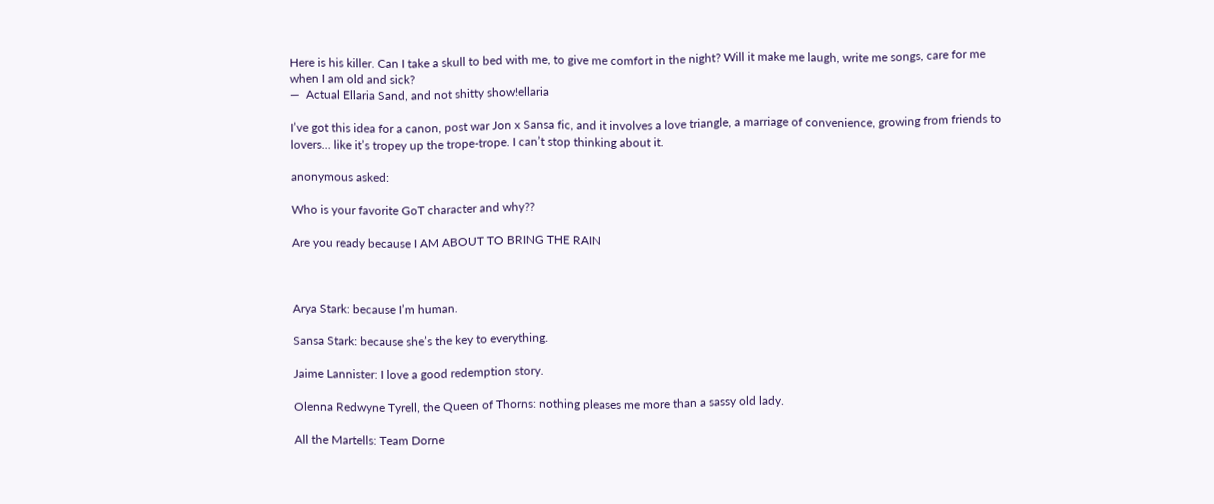Here is his killer. Can I take a skull to bed with me, to give me comfort in the night? Will it make me laugh, write me songs, care for me when I am old and sick?
—  Actual Ellaria Sand, and not shitty show!ellaria

I’ve got this idea for a canon, post war Jon x Sansa fic, and it involves a love triangle, a marriage of convenience, growing from friends to lovers… like it’s tropey up the trope-trope. I can’t stop thinking about it.

anonymous asked:

Who is your favorite GoT character and why??

Are you ready because I AM ABOUT TO BRING THE RAIN



Arya Stark: because I’m human.

Sansa Stark: because she’s the key to everything.

Jaime Lannister: I love a good redemption story.

Olenna Redwyne Tyrell, the Queen of Thorns: nothing pleases me more than a sassy old lady.

All the Martells: Team Dorne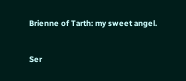Brienne of Tarth: my sweet angel.

Ser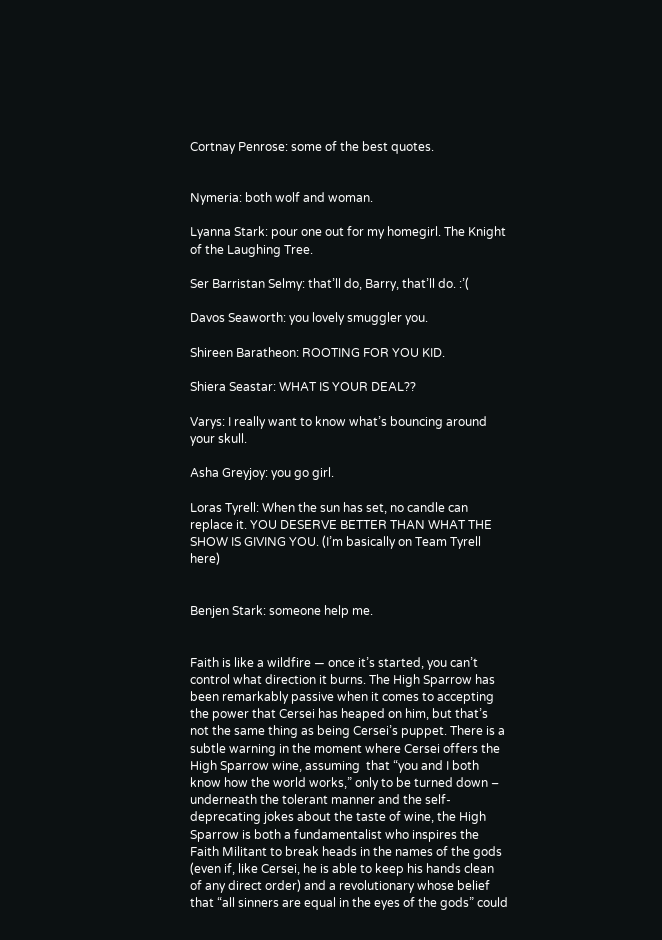Cortnay Penrose: some of the best quotes.


Nymeria: both wolf and woman.

Lyanna Stark: pour one out for my homegirl. The Knight of the Laughing Tree.

Ser Barristan Selmy: that’ll do, Barry, that’ll do. :’(

Davos Seaworth: you lovely smuggler you.

Shireen Baratheon: ROOTING FOR YOU KID.

Shiera Seastar: WHAT IS YOUR DEAL??

Varys: I really want to know what’s bouncing around your skull.

Asha Greyjoy: you go girl.

Loras Tyrell: When the sun has set, no candle can replace it. YOU DESERVE BETTER THAN WHAT THE SHOW IS GIVING YOU. (I’m basically on Team Tyrell here)


Benjen Stark: someone help me.


Faith is like a wildfire — once it’s started, you can’t control what direction it burns. The High Sparrow has been remarkably passive when it comes to accepting the power that Cersei has heaped on him, but that’s not the same thing as being Cersei’s puppet. There is a subtle warning in the moment where Cersei offers the High Sparrow wine, assuming  that “you and I both know how the world works,” only to be turned down – underneath the tolerant manner and the self-deprecating jokes about the taste of wine, the High Sparrow is both a fundamentalist who inspires the Faith Militant to break heads in the names of the gods (even if, like Cersei, he is able to keep his hands clean of any direct order) and a revolutionary whose belief that “all sinners are equal in the eyes of the gods” could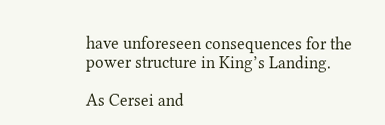have unforeseen consequences for the power structure in King’s Landing.

As Cersei and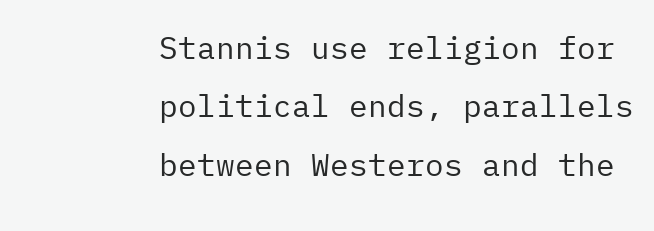Stannis use religion for political ends, parallels between Westeros and the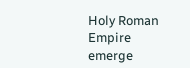Holy Roman Empire emerge